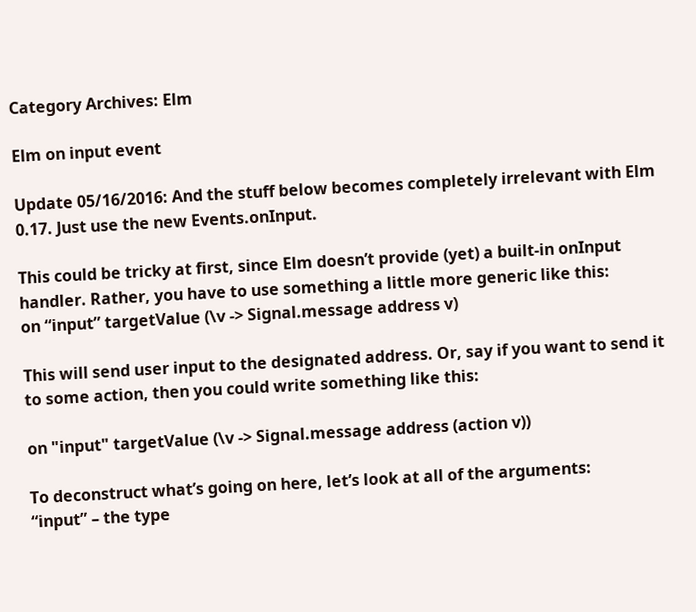Category Archives: Elm

Elm on input event

Update 05/16/2016: And the stuff below becomes completely irrelevant with Elm 0.17. Just use the new Events.onInput.

This could be tricky at first, since Elm doesn’t provide (yet) a built-in onInput handler. Rather, you have to use something a little more generic like this:
on “input” targetValue (\v -> Signal.message address v)

This will send user input to the designated address. Or, say if you want to send it to some action, then you could write something like this:

on "input" targetValue (\v -> Signal.message address (action v))

To deconstruct what’s going on here, let’s look at all of the arguments:
“input” – the type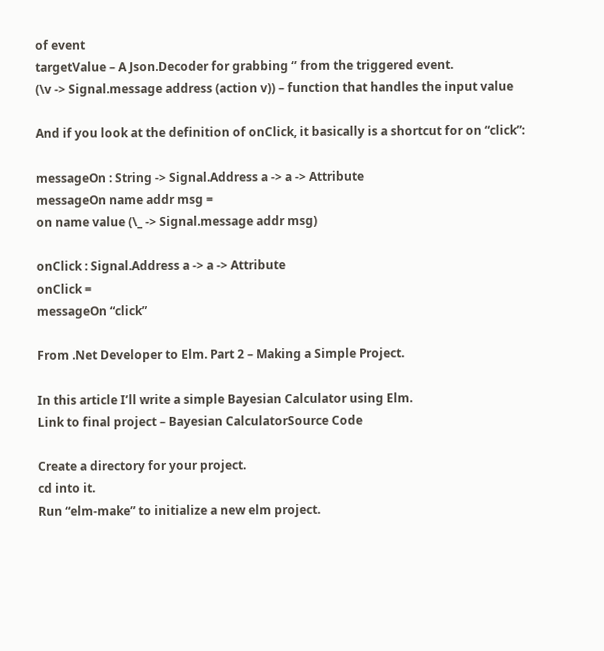of event
targetValue – A Json.Decoder for grabbing ‘’ from the triggered event.
(\v -> Signal.message address (action v)) – function that handles the input value

And if you look at the definition of onClick, it basically is a shortcut for on “click”:

messageOn : String -> Signal.Address a -> a -> Attribute
messageOn name addr msg =
on name value (\_ -> Signal.message addr msg)

onClick : Signal.Address a -> a -> Attribute
onClick =
messageOn “click”

From .Net Developer to Elm. Part 2 – Making a Simple Project.

In this article I’ll write a simple Bayesian Calculator using Elm.
Link to final project – Bayesian CalculatorSource Code

Create a directory for your project.
cd into it.
Run “elm-make” to initialize a new elm project.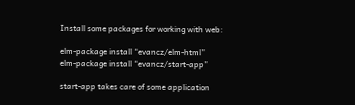Install some packages for working with web:

elm-package install “evancz/elm-html”
elm-package install “evancz/start-app”

start-app takes care of some application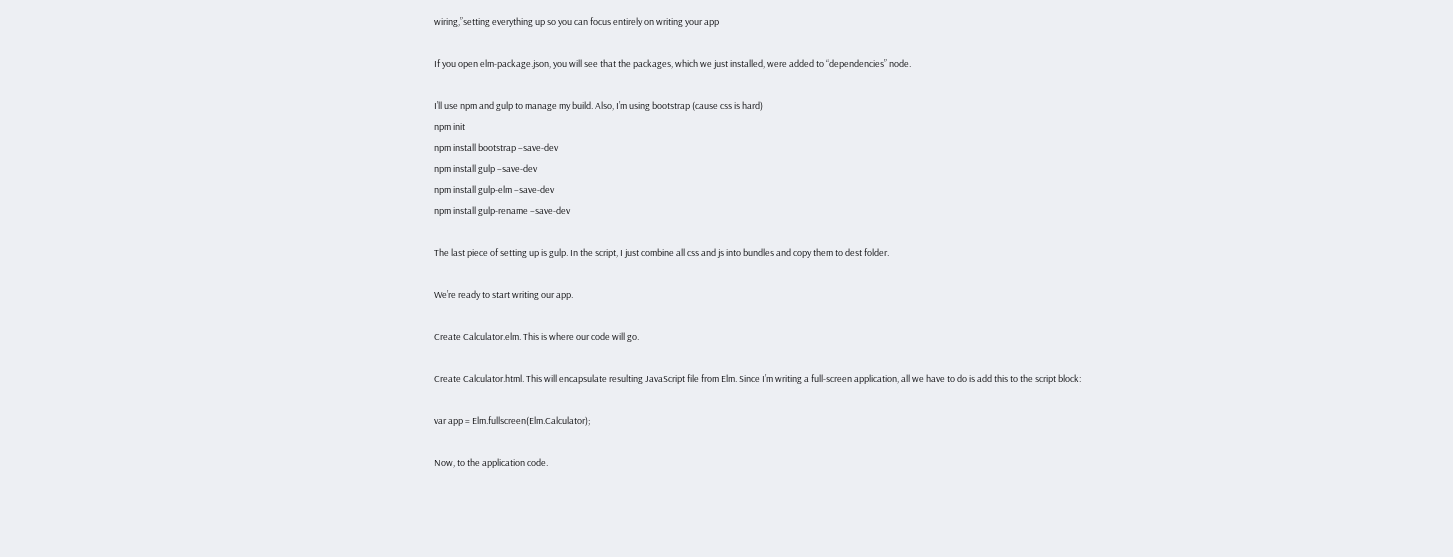wiring,”setting everything up so you can focus entirely on writing your app

If you open elm-package.json, you will see that the packages, which we just installed, were added to “dependencies” node.

I’ll use npm and gulp to manage my build. Also, I’m using bootstrap (cause css is hard)
npm init
npm install bootstrap –save-dev
npm install gulp –save-dev
npm install gulp-elm –save-dev
npm install gulp-rename –save-dev

The last piece of setting up is gulp. In the script, I just combine all css and js into bundles and copy them to dest folder.

We’re ready to start writing our app.

Create Calculator.elm. This is where our code will go.

Create Calculator.html. This will encapsulate resulting JavaScript file from Elm. Since I’m writing a full-screen application, all we have to do is add this to the script block:

var app = Elm.fullscreen(Elm.Calculator);

Now, to the application code.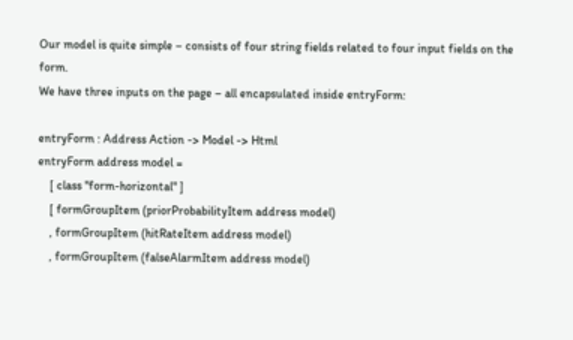Our model is quite simple – consists of four string fields related to four input fields on the form.
We have three inputs on the page – all encapsulated inside entryForm:

entryForm : Address Action -> Model -> Html
entryForm address model =
    [ class "form-horizontal" ]
    [ formGroupItem (priorProbabilityItem address model)
    , formGroupItem (hitRateItem address model)
    , formGroupItem (falseAlarmItem address model)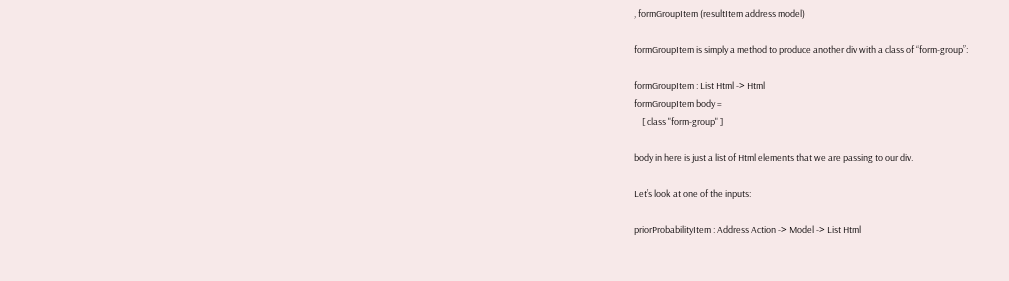, formGroupItem (resultItem address model)

formGroupItem is simply a method to produce another div with a class of “form-group”:

formGroupItem : List Html -> Html
formGroupItem body =
    [ class "form-group" ]

body in here is just a list of Html elements that we are passing to our div.

Let’s look at one of the inputs:

priorProbabilityItem : Address Action -> Model -> List Html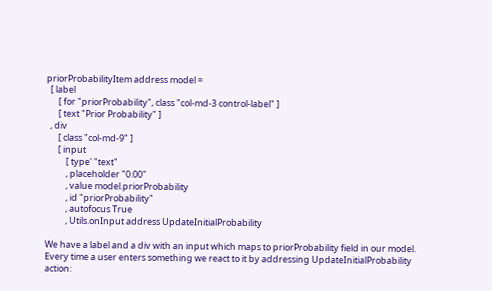priorProbabilityItem address model =
  [ label
      [ for "priorProbability", class "col-md-3 control-label" ]
      [ text "Prior Probability" ]
  , div
      [ class "col-md-9" ]
      [ input
          [ type' "text"
          , placeholder "0.00"
          , value model.priorProbability
          , id "priorProbability"
          , autofocus True
          , Utils.onInput address UpdateInitialProbability

We have a label and a div with an input which maps to priorProbability field in our model.
Every time a user enters something we react to it by addressing UpdateInitialProbability action: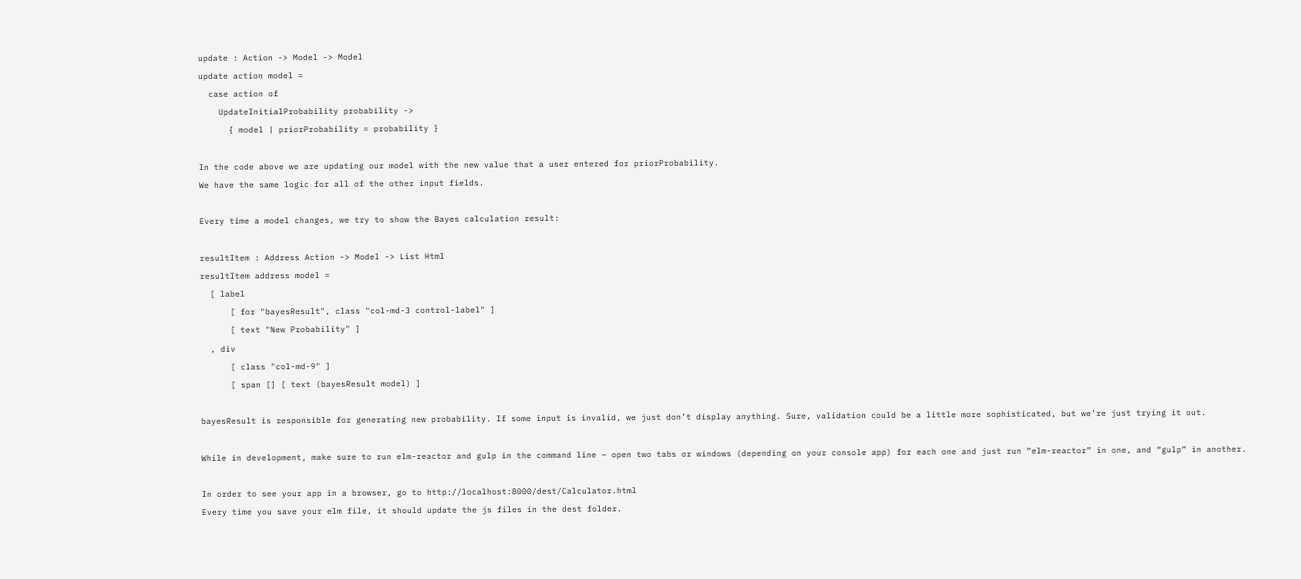update : Action -> Model -> Model
update action model =
  case action of
    UpdateInitialProbability probability ->
      { model | priorProbability = probability }

In the code above we are updating our model with the new value that a user entered for priorProbability.
We have the same logic for all of the other input fields.

Every time a model changes, we try to show the Bayes calculation result:

resultItem : Address Action -> Model -> List Html
resultItem address model =
  [ label
      [ for "bayesResult", class "col-md-3 control-label" ]
      [ text "New Probability" ]
  , div
      [ class "col-md-9" ]
      [ span [] [ text (bayesResult model) ]

bayesResult is responsible for generating new probability. If some input is invalid, we just don’t display anything. Sure, validation could be a little more sophisticated, but we’re just trying it out.

While in development, make sure to run elm-reactor and gulp in the command line – open two tabs or windows (depending on your console app) for each one and just run “elm-reactor” in one, and “gulp” in another.

In order to see your app in a browser, go to http://localhost:8000/dest/Calculator.html
Every time you save your elm file, it should update the js files in the dest folder.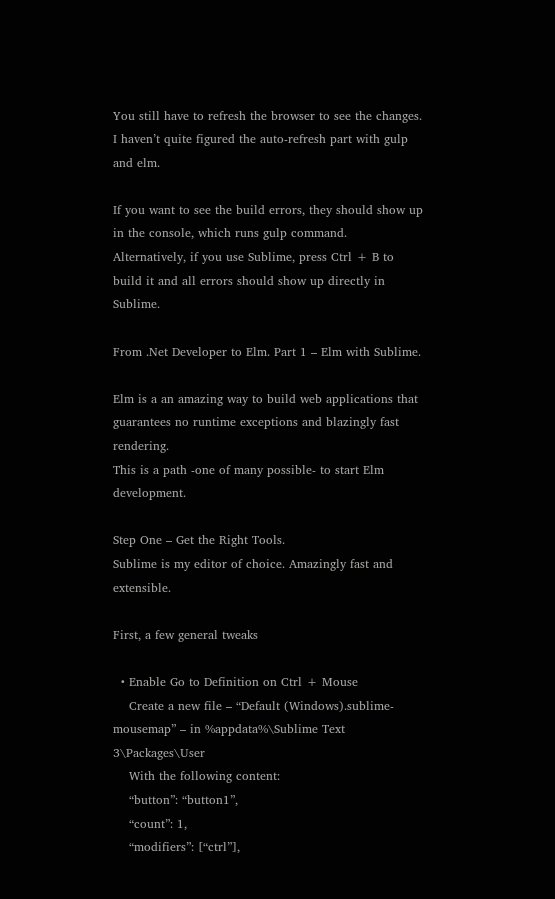You still have to refresh the browser to see the changes. I haven’t quite figured the auto-refresh part with gulp and elm.

If you want to see the build errors, they should show up in the console, which runs gulp command. Alternatively, if you use Sublime, press Ctrl + B to build it and all errors should show up directly in Sublime.

From .Net Developer to Elm. Part 1 – Elm with Sublime.

Elm is a an amazing way to build web applications that guarantees no runtime exceptions and blazingly fast rendering.
This is a path -one of many possible- to start Elm development.

Step One – Get the Right Tools.
Sublime is my editor of choice. Amazingly fast and extensible.

First, a few general tweaks

  • Enable Go to Definition on Ctrl + Mouse
    Create a new file – “Default (Windows).sublime-mousemap” – in %appdata%\Sublime Text 3\Packages\User
    With the following content:
    “button”: “button1”,
    “count”: 1,
    “modifiers”: [“ctrl”],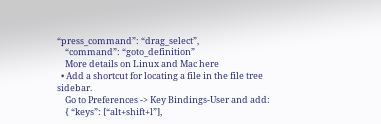“press_command”: “drag_select”,
    “command”: “goto_definition”
    More details on Linux and Mac here
  • Add a shortcut for locating a file in the file tree sidebar.
    Go to Preferences -> Key Bindings-User and add:
    { “keys”: [“alt+shift+l”],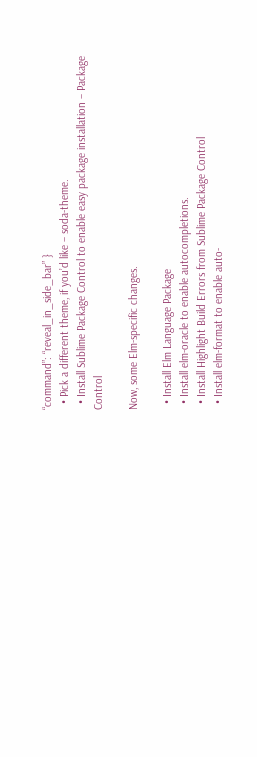“command”: “reveal_in_side_bar” }
  • Pick a different theme, if you’d like – soda-theme.
  • Install Sublime Package Control to enable easy package installation – Package Control

Now, some Elm-specific changes.

  • Install Elm Language Package
  • Install elm-oracle to enable autocompletions.
  • Install Highlight Build Errors from Sublime Package Control
  • Install elm-format to enable auto-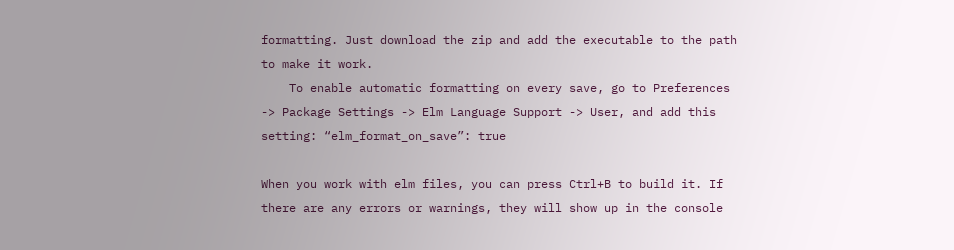formatting. Just download the zip and add the executable to the path to make it work.
    To enable automatic formatting on every save, go to Preferences -> Package Settings -> Elm Language Support -> User, and add this setting: “elm_format_on_save”: true

When you work with elm files, you can press Ctrl+B to build it. If there are any errors or warnings, they will show up in the console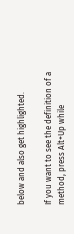below and also get highlighted.

If you want to see the definition of a method, press Alt+Up while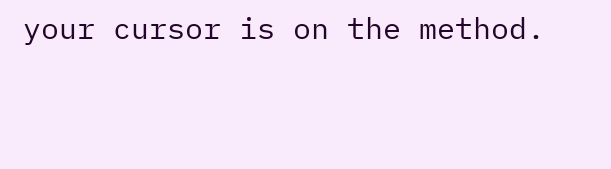your cursor is on the method.